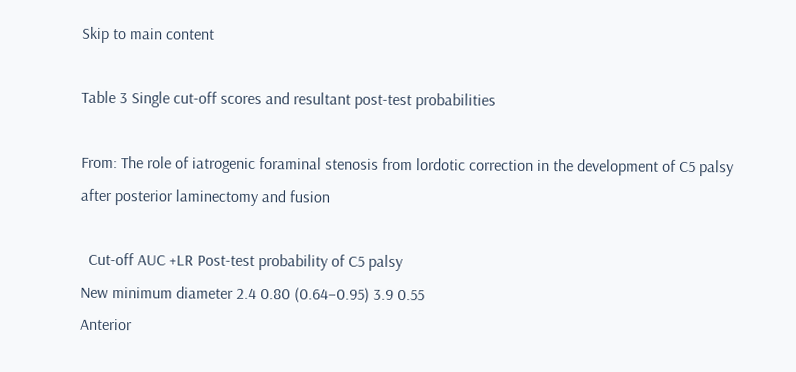Skip to main content

Table 3 Single cut-off scores and resultant post-test probabilities

From: The role of iatrogenic foraminal stenosis from lordotic correction in the development of C5 palsy after posterior laminectomy and fusion

  Cut-off AUC +LR Post-test probability of C5 palsy
New minimum diameter 2.4 0.80 (0.64–0.95) 3.9 0.55
Anterior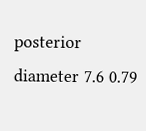posterior diameter 7.6 0.79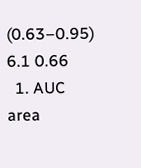(0.63–0.95) 6.1 0.66
  1. AUC area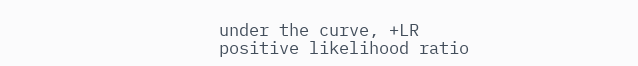under the curve, +LR positive likelihood ratio